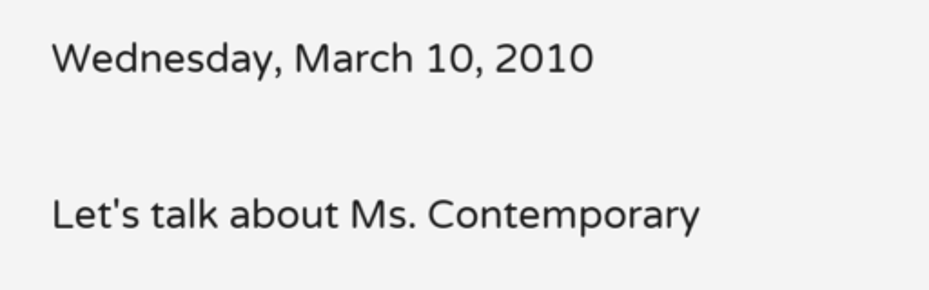Wednesday, March 10, 2010


Let's talk about Ms. Contemporary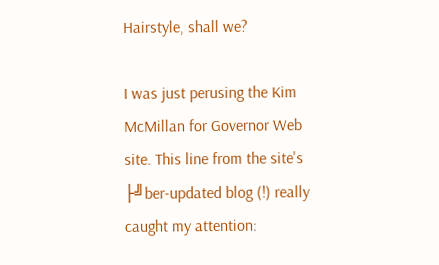Hairstyle, shall we?

I was just perusing the Kim McMillan for Governor Web site. This line from the site's ├╝ber-updated blog (!) really caught my attention: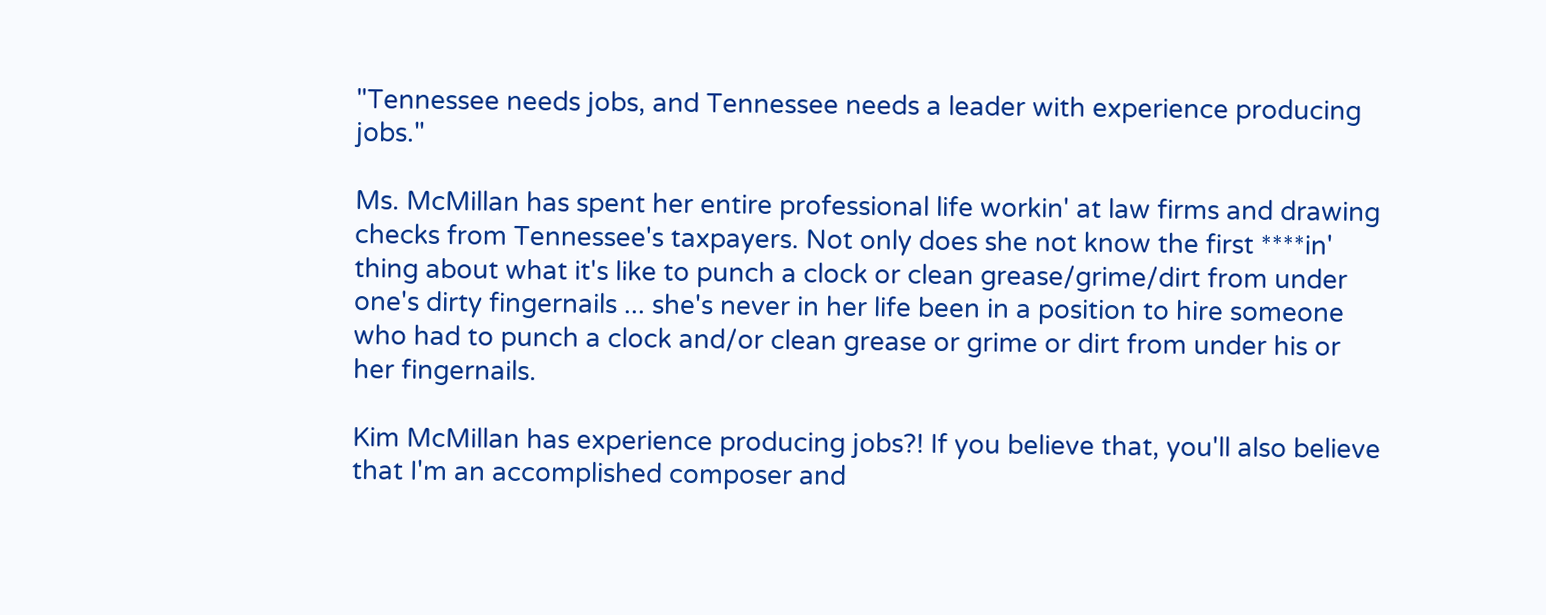"Tennessee needs jobs, and Tennessee needs a leader with experience producing jobs."

Ms. McMillan has spent her entire professional life workin' at law firms and drawing checks from Tennessee's taxpayers. Not only does she not know the first ****in' thing about what it's like to punch a clock or clean grease/grime/dirt from under one's dirty fingernails ... she's never in her life been in a position to hire someone who had to punch a clock and/or clean grease or grime or dirt from under his or her fingernails.

Kim McMillan has experience producing jobs?! If you believe that, you'll also believe that I'm an accomplished composer and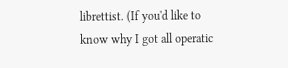librettist. (If you'd like to know why I got all operatic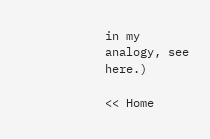in my analogy, see here.)

<< Home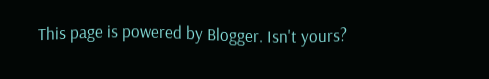This page is powered by Blogger. Isn't yours?